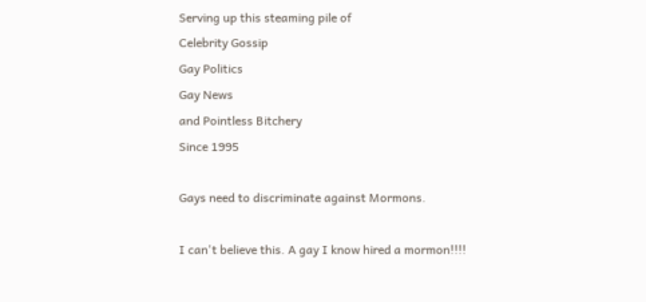Serving up this steaming pile of
Celebrity Gossip
Gay Politics
Gay News
and Pointless Bitchery
Since 1995

Gays need to discriminate against Mormons.

I can't believe this. A gay I know hired a mormon!!!!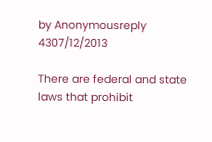by Anonymousreply 4307/12/2013

There are federal and state laws that prohibit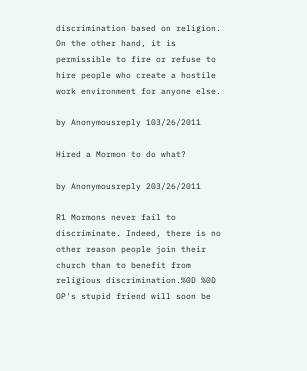discrimination based on religion. On the other hand, it is permissible to fire or refuse to hire people who create a hostile work environment for anyone else.

by Anonymousreply 103/26/2011

Hired a Mormon to do what?

by Anonymousreply 203/26/2011

R1 Mormons never fail to discriminate. Indeed, there is no other reason people join their church than to benefit from religious discrimination.%0D %0D OP's stupid friend will soon be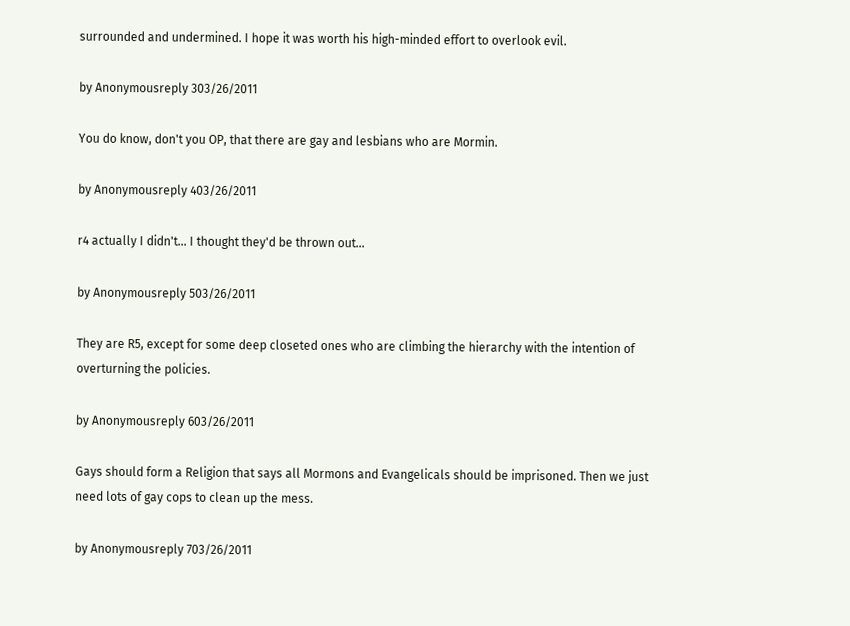surrounded and undermined. I hope it was worth his high-minded effort to overlook evil.

by Anonymousreply 303/26/2011

You do know, don't you OP, that there are gay and lesbians who are Mormin.

by Anonymousreply 403/26/2011

r4 actually I didn't... I thought they'd be thrown out...

by Anonymousreply 503/26/2011

They are R5, except for some deep closeted ones who are climbing the hierarchy with the intention of overturning the policies.

by Anonymousreply 603/26/2011

Gays should form a Religion that says all Mormons and Evangelicals should be imprisoned. Then we just need lots of gay cops to clean up the mess.

by Anonymousreply 703/26/2011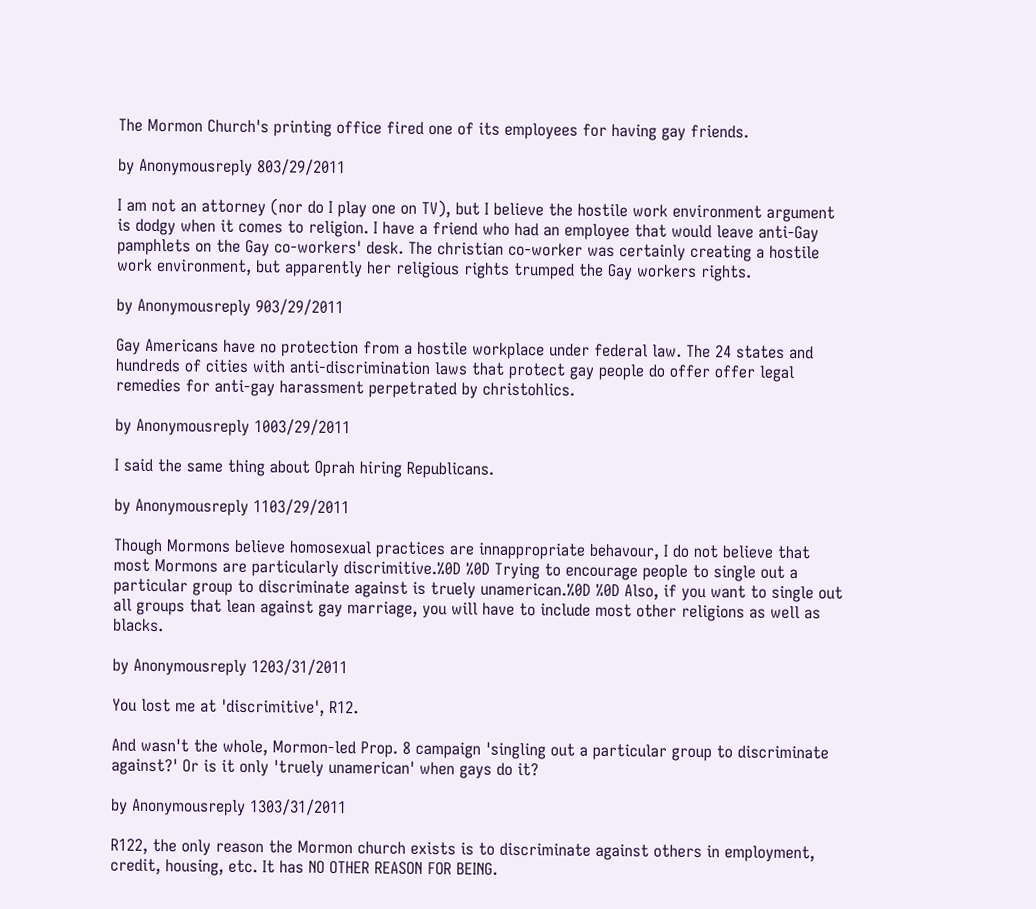The Mormon Church's printing office fired one of its employees for having gay friends.

by Anonymousreply 803/29/2011

I am not an attorney (nor do I play one on TV), but I believe the hostile work environment argument is dodgy when it comes to religion. I have a friend who had an employee that would leave anti-Gay pamphlets on the Gay co-workers' desk. The christian co-worker was certainly creating a hostile work environment, but apparently her religious rights trumped the Gay workers rights.

by Anonymousreply 903/29/2011

Gay Americans have no protection from a hostile workplace under federal law. The 24 states and hundreds of cities with anti-discrimination laws that protect gay people do offer offer legal remedies for anti-gay harassment perpetrated by christohlics.

by Anonymousreply 1003/29/2011

I said the same thing about Oprah hiring Republicans.

by Anonymousreply 1103/29/2011

Though Mormons believe homosexual practices are innappropriate behavour, I do not believe that most Mormons are particularly discrimitive.%0D %0D Trying to encourage people to single out a particular group to discriminate against is truely unamerican.%0D %0D Also, if you want to single out all groups that lean against gay marriage, you will have to include most other religions as well as blacks.

by Anonymousreply 1203/31/2011

You lost me at 'discrimitive', R12.

And wasn't the whole, Mormon-led Prop. 8 campaign 'singling out a particular group to discriminate against?' Or is it only 'truely unamerican' when gays do it?

by Anonymousreply 1303/31/2011

R122, the only reason the Mormon church exists is to discriminate against others in employment, credit, housing, etc. It has NO OTHER REASON FOR BEING.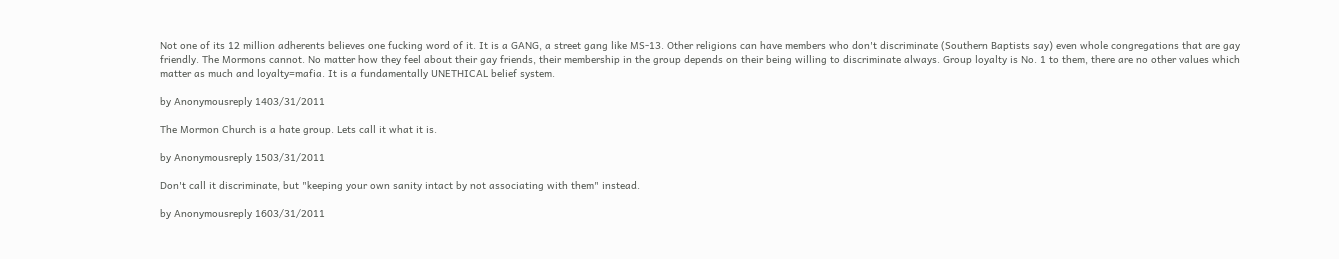Not one of its 12 million adherents believes one fucking word of it. It is a GANG, a street gang like MS-13. Other religions can have members who don't discriminate (Southern Baptists say) even whole congregations that are gay friendly. The Mormons cannot. No matter how they feel about their gay friends, their membership in the group depends on their being willing to discriminate always. Group loyalty is No. 1 to them, there are no other values which matter as much and loyalty=mafia. It is a fundamentally UNETHICAL belief system.

by Anonymousreply 1403/31/2011

The Mormon Church is a hate group. Lets call it what it is.

by Anonymousreply 1503/31/2011

Don't call it discriminate, but "keeping your own sanity intact by not associating with them" instead.

by Anonymousreply 1603/31/2011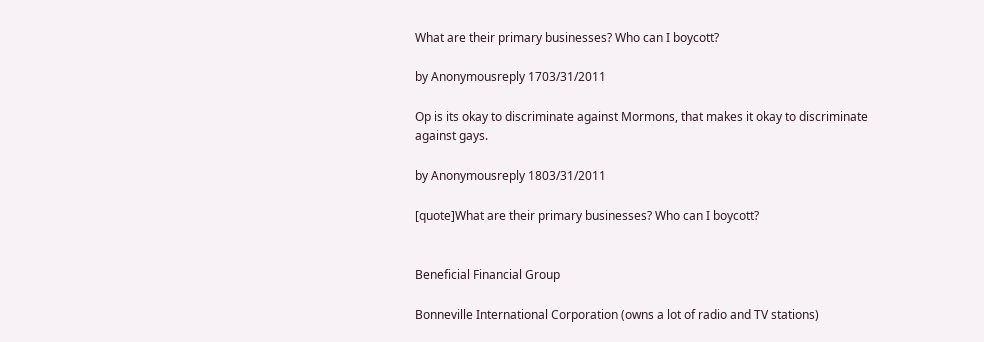What are their primary businesses? Who can I boycott?

by Anonymousreply 1703/31/2011

Op is its okay to discriminate against Mormons, that makes it okay to discriminate against gays.

by Anonymousreply 1803/31/2011

[quote]What are their primary businesses? Who can I boycott?


Beneficial Financial Group

Bonneville International Corporation (owns a lot of radio and TV stations)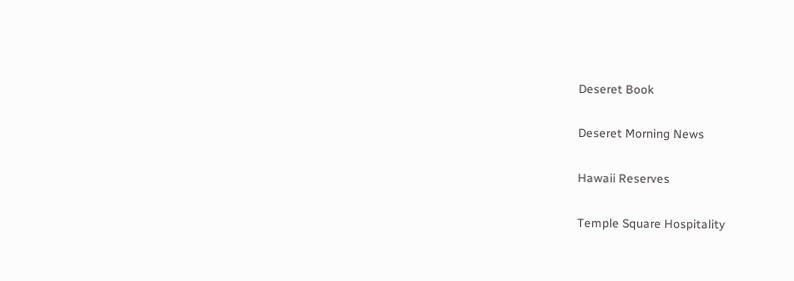Deseret Book

Deseret Morning News

Hawaii Reserves

Temple Square Hospitality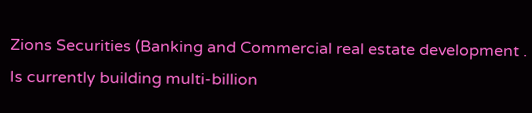Zions Securities (Banking and Commercial real estate development . Is currently building multi-billion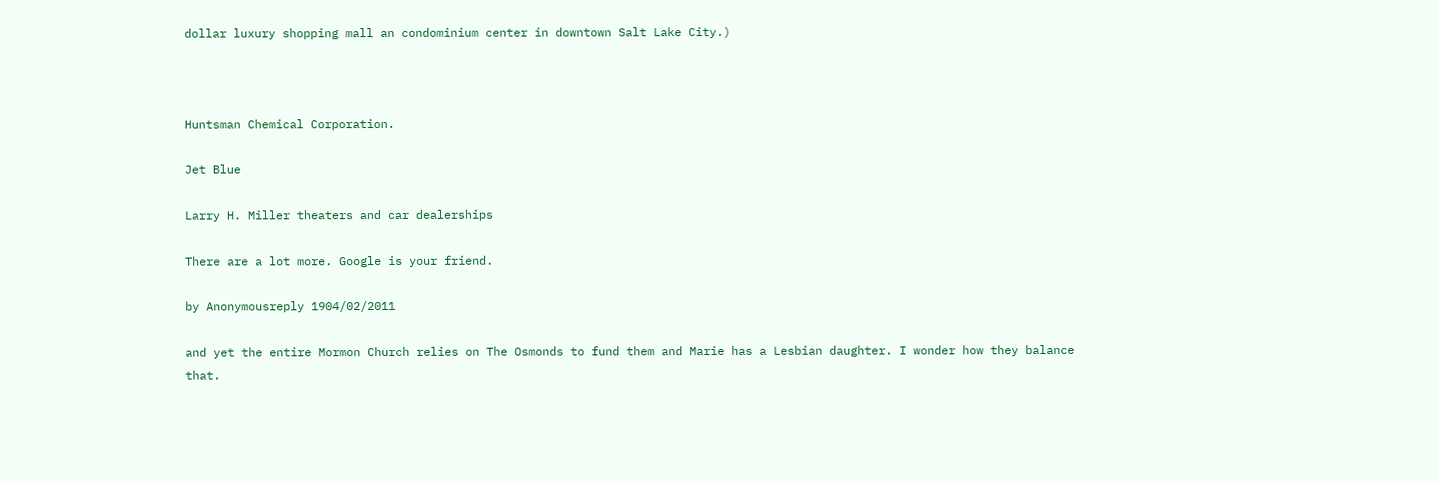dollar luxury shopping mall an condominium center in downtown Salt Lake City.)



Huntsman Chemical Corporation.

Jet Blue

Larry H. Miller theaters and car dealerships

There are a lot more. Google is your friend.

by Anonymousreply 1904/02/2011

and yet the entire Mormon Church relies on The Osmonds to fund them and Marie has a Lesbian daughter. I wonder how they balance that.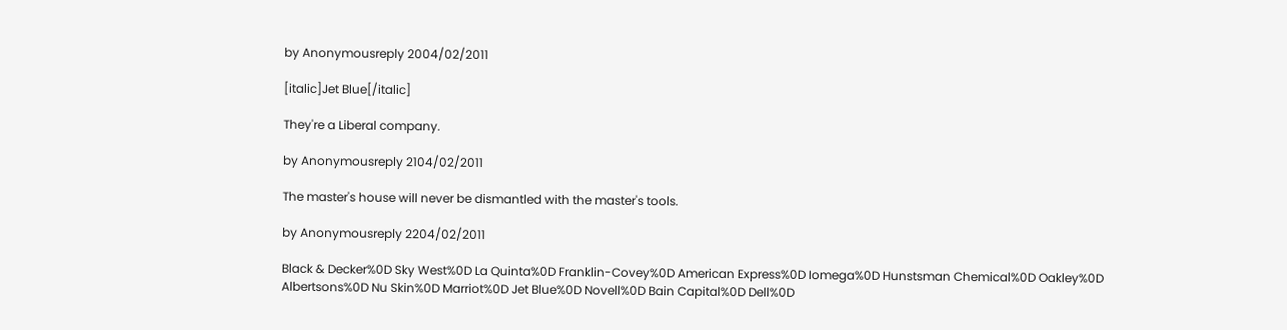by Anonymousreply 2004/02/2011

[italic]Jet Blue[/italic]

They're a Liberal company.

by Anonymousreply 2104/02/2011

The master's house will never be dismantled with the master's tools.

by Anonymousreply 2204/02/2011

Black & Decker%0D Sky West%0D La Quinta%0D Franklin-Covey%0D American Express%0D Iomega%0D Hunstsman Chemical%0D Oakley%0D Albertsons%0D Nu Skin%0D Marriot%0D Jet Blue%0D Novell%0D Bain Capital%0D Dell%0D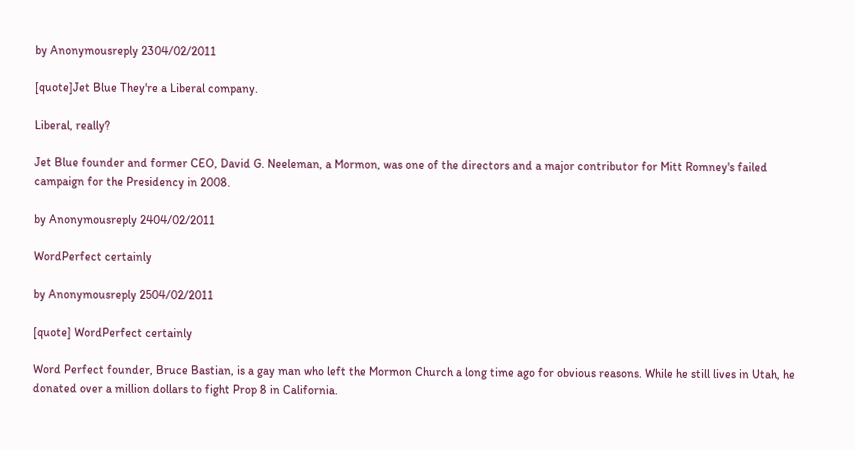by Anonymousreply 2304/02/2011

[quote]Jet Blue They're a Liberal company.

Liberal, really?

Jet Blue founder and former CEO, David G. Neeleman, a Mormon, was one of the directors and a major contributor for Mitt Romney's failed campaign for the Presidency in 2008.

by Anonymousreply 2404/02/2011

WordPerfect certainly

by Anonymousreply 2504/02/2011

[quote] WordPerfect certainly

Word Perfect founder, Bruce Bastian, is a gay man who left the Mormon Church a long time ago for obvious reasons. While he still lives in Utah, he donated over a million dollars to fight Prop 8 in California.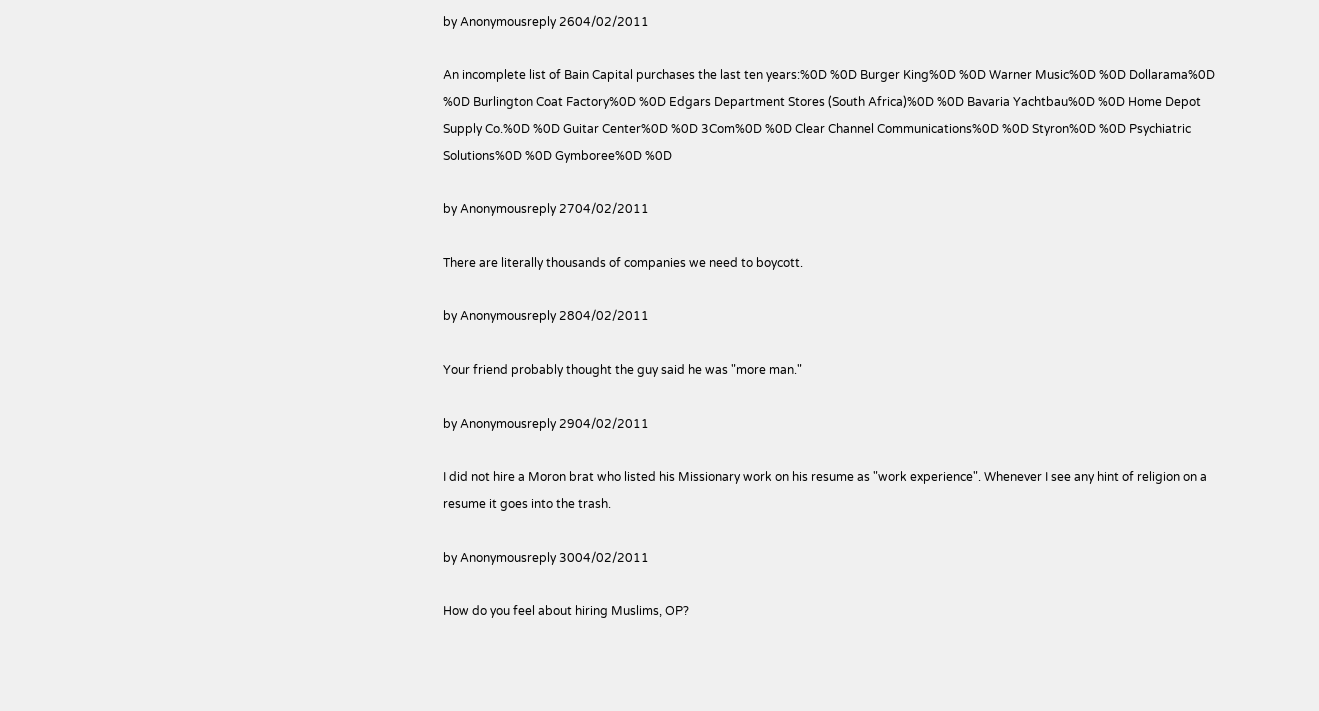by Anonymousreply 2604/02/2011

An incomplete list of Bain Capital purchases the last ten years:%0D %0D Burger King%0D %0D Warner Music%0D %0D Dollarama%0D %0D Burlington Coat Factory%0D %0D Edgars Department Stores (South Africa)%0D %0D Bavaria Yachtbau%0D %0D Home Depot Supply Co.%0D %0D Guitar Center%0D %0D 3Com%0D %0D Clear Channel Communications%0D %0D Styron%0D %0D Psychiatric Solutions%0D %0D Gymboree%0D %0D

by Anonymousreply 2704/02/2011

There are literally thousands of companies we need to boycott.

by Anonymousreply 2804/02/2011

Your friend probably thought the guy said he was "more man."

by Anonymousreply 2904/02/2011

I did not hire a Moron brat who listed his Missionary work on his resume as "work experience". Whenever I see any hint of religion on a resume it goes into the trash.

by Anonymousreply 3004/02/2011

How do you feel about hiring Muslims, OP?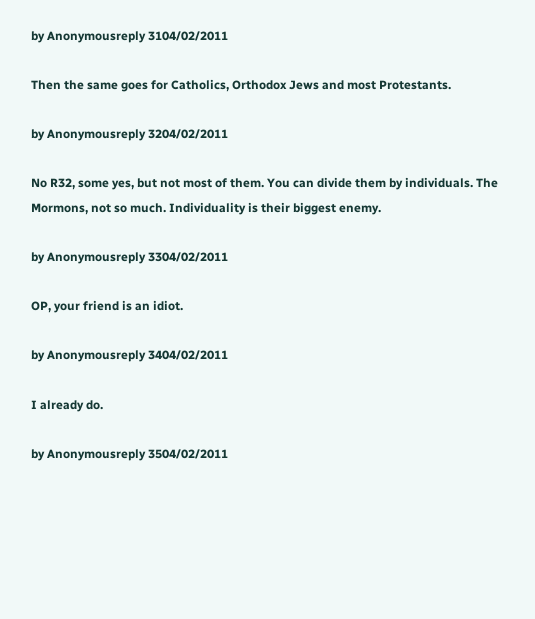by Anonymousreply 3104/02/2011

Then the same goes for Catholics, Orthodox Jews and most Protestants.

by Anonymousreply 3204/02/2011

No R32, some yes, but not most of them. You can divide them by individuals. The Mormons, not so much. Individuality is their biggest enemy.

by Anonymousreply 3304/02/2011

OP, your friend is an idiot.

by Anonymousreply 3404/02/2011

I already do.

by Anonymousreply 3504/02/2011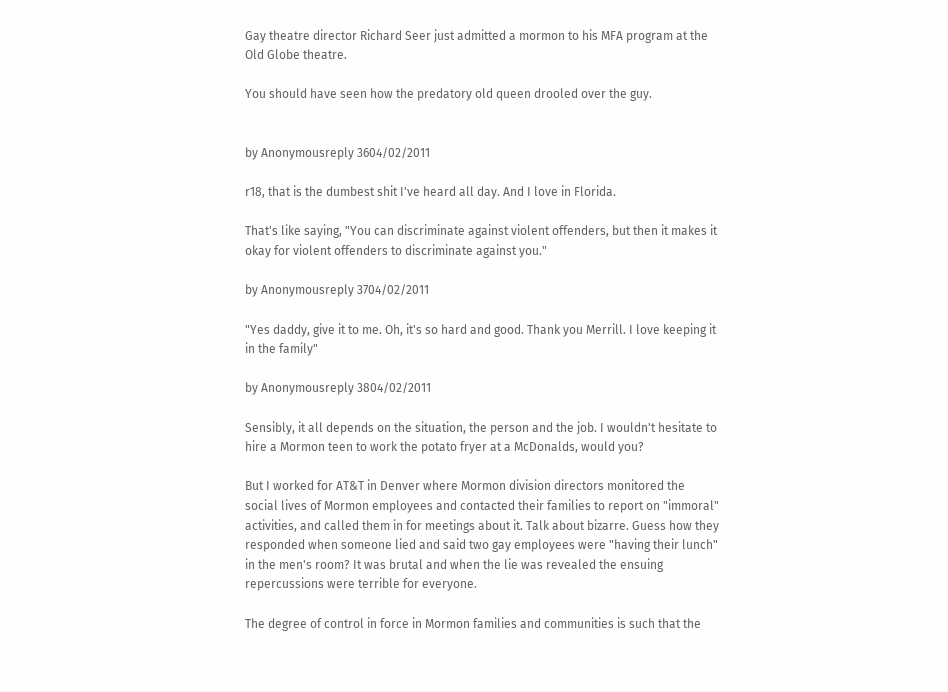Gay theatre director Richard Seer just admitted a mormon to his MFA program at the Old Globe theatre.

You should have seen how the predatory old queen drooled over the guy.


by Anonymousreply 3604/02/2011

r18, that is the dumbest shit I've heard all day. And I love in Florida.

That's like saying, "You can discriminate against violent offenders, but then it makes it okay for violent offenders to discriminate against you."

by Anonymousreply 3704/02/2011

"Yes daddy, give it to me. Oh, it's so hard and good. Thank you Merrill. I love keeping it in the family"

by Anonymousreply 3804/02/2011

Sensibly, it all depends on the situation, the person and the job. I wouldn't hesitate to hire a Mormon teen to work the potato fryer at a McDonalds, would you?

But I worked for AT&T in Denver where Mormon division directors monitored the social lives of Mormon employees and contacted their families to report on "immoral" activities, and called them in for meetings about it. Talk about bizarre. Guess how they responded when someone lied and said two gay employees were "having their lunch" in the men's room? It was brutal and when the lie was revealed the ensuing repercussions were terrible for everyone.

The degree of control in force in Mormon families and communities is such that the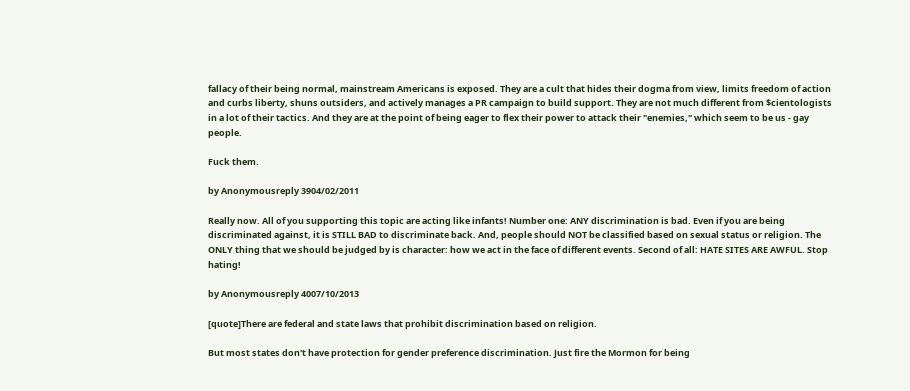fallacy of their being normal, mainstream Americans is exposed. They are a cult that hides their dogma from view, limits freedom of action and curbs liberty, shuns outsiders, and actively manages a PR campaign to build support. They are not much different from $cientologists in a lot of their tactics. And they are at the point of being eager to flex their power to attack their "enemies," which seem to be us - gay people.

Fuck them.

by Anonymousreply 3904/02/2011

Really now. All of you supporting this topic are acting like infants! Number one: ANY discrimination is bad. Even if you are being discriminated against, it is STILL BAD to discriminate back. And, people should NOT be classified based on sexual status or religion. The ONLY thing that we should be judged by is character: how we act in the face of different events. Second of all: HATE SITES ARE AWFUL. Stop hating!

by Anonymousreply 4007/10/2013

[quote]There are federal and state laws that prohibit discrimination based on religion.

But most states don't have protection for gender preference discrimination. Just fire the Mormon for being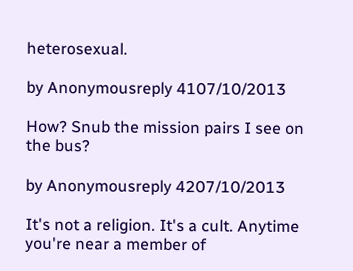heterosexual.

by Anonymousreply 4107/10/2013

How? Snub the mission pairs I see on the bus?

by Anonymousreply 4207/10/2013

It's not a religion. It's a cult. Anytime you're near a member of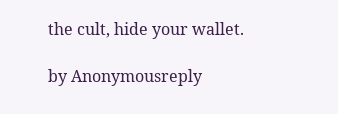the cult, hide your wallet.

by Anonymousreply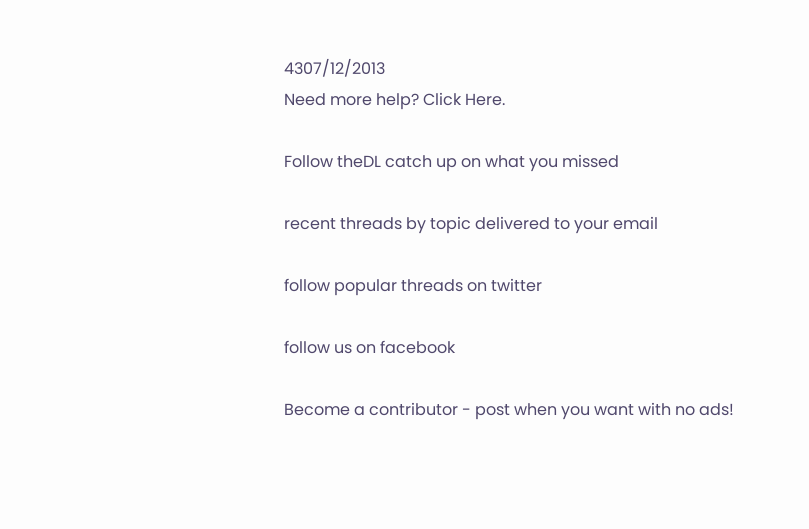4307/12/2013
Need more help? Click Here.

Follow theDL catch up on what you missed

recent threads by topic delivered to your email

follow popular threads on twitter

follow us on facebook

Become a contributor - post when you want with no ads!